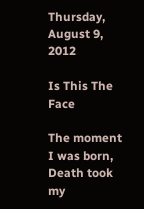Thursday, August 9, 2012

Is This The Face

The moment I was born, Death took my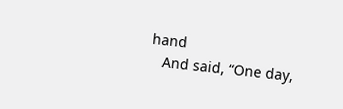hand
   And said, “One day,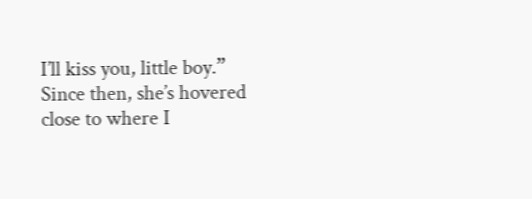I’ll kiss you, little boy.”
Since then, she’s hovered close to where I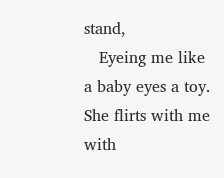stand,
   Eyeing me like a baby eyes a toy.
She flirts with me with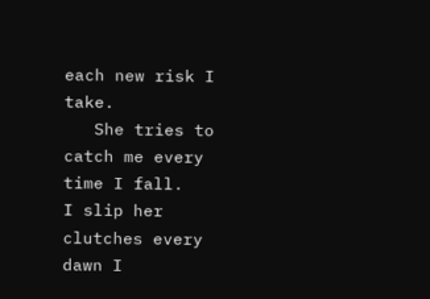each new risk I take.
   She tries to catch me every time I fall.
I slip her clutches every dawn I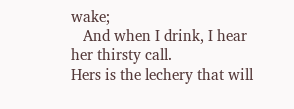wake;
   And when I drink, I hear her thirsty call.
Hers is the lechery that will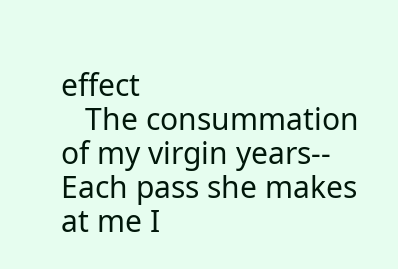effect
   The consummation of my virgin years--
Each pass she makes at me I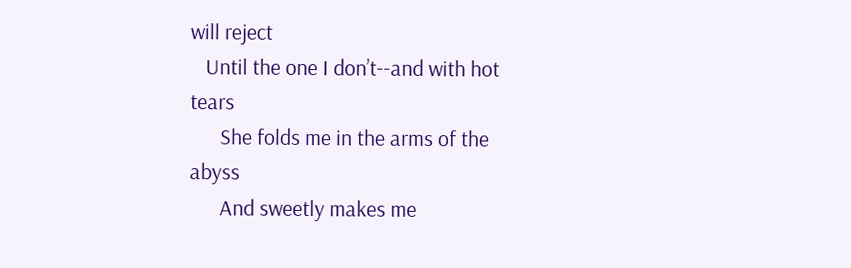will reject
   Until the one I don’t--and with hot tears
      She folds me in the arms of the abyss
      And sweetly makes me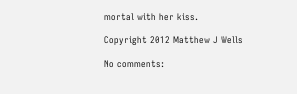mortal with her kiss.

Copyright 2012 Matthew J Wells

No comments: